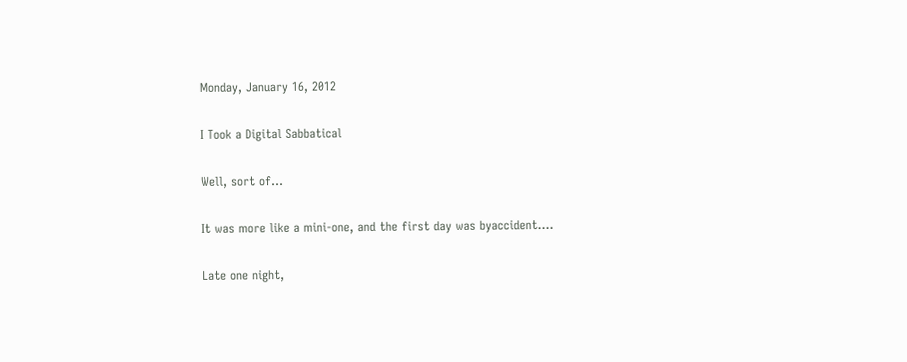Monday, January 16, 2012

I Took a Digital Sabbatical

Well, sort of...

It was more like a mini-one, and the first day was byaccident....

Late one night,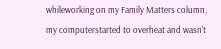whileworking on my Family Matters column, my computerstarted to overheat and wasn't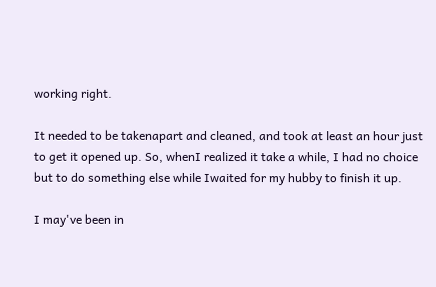working right.

It needed to be takenapart and cleaned, and took at least an hour just to get it opened up. So, whenI realized it take a while, I had no choice but to do something else while Iwaited for my hubby to finish it up.

I may've been in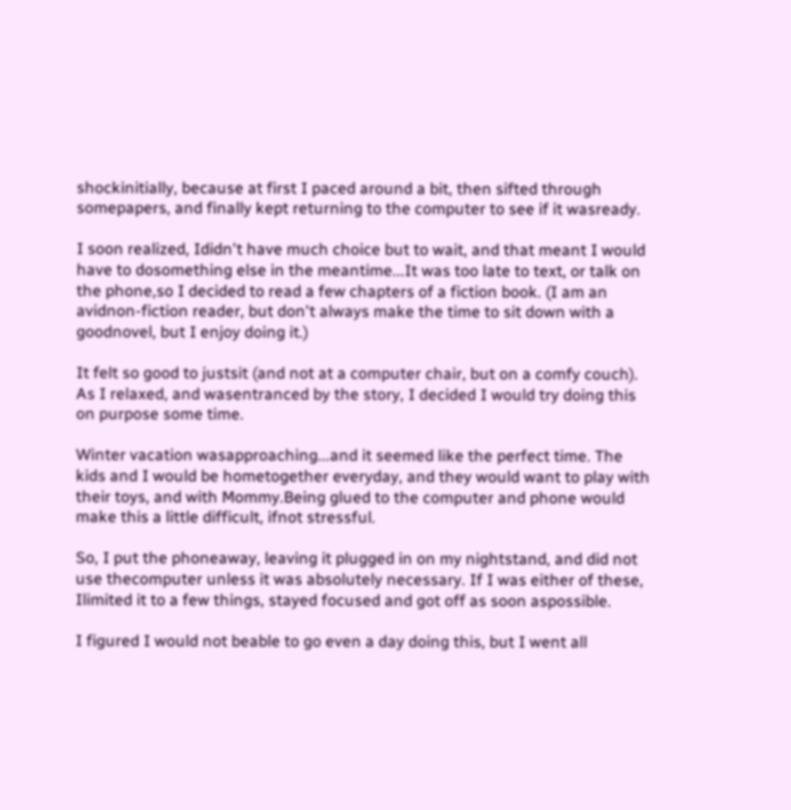shockinitially, because at first I paced around a bit, then sifted through somepapers, and finally kept returning to the computer to see if it wasready.

I soon realized, Ididn't have much choice but to wait, and that meant I would have to dosomething else in the meantime...It was too late to text, or talk on the phone,so I decided to read a few chapters of a fiction book. (I am an avidnon-fiction reader, but don't always make the time to sit down with a goodnovel, but I enjoy doing it.)

It felt so good to justsit (and not at a computer chair, but on a comfy couch). As I relaxed, and wasentranced by the story, I decided I would try doing this on purpose some time.

Winter vacation wasapproaching...and it seemed like the perfect time. The kids and I would be hometogether everyday, and they would want to play with their toys, and with Mommy.Being glued to the computer and phone would make this a little difficult, ifnot stressful.

So, I put the phoneaway, leaving it plugged in on my nightstand, and did not use thecomputer unless it was absolutely necessary. If I was either of these, Ilimited it to a few things, stayed focused and got off as soon aspossible.

I figured I would not beable to go even a day doing this, but I went all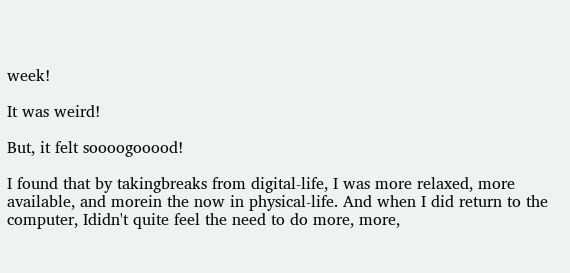week!

It was weird!

But, it felt soooogooood!

I found that by takingbreaks from digital-life, I was more relaxed, more available, and morein the now in physical-life. And when I did return to the computer, Ididn't quite feel the need to do more, more,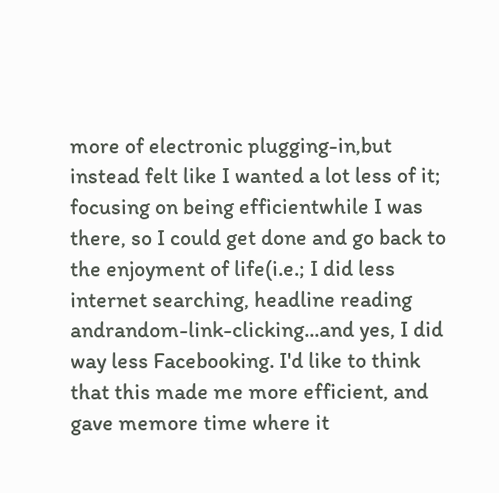more of electronic plugging-in,but instead felt like I wanted a lot less of it; focusing on being efficientwhile I was there, so I could get done and go back to the enjoyment of life(i.e.; I did less internet searching, headline reading andrandom-link-clicking...and yes, I did way less Facebooking. I'd like to think that this made me more efficient, and gave memore time where it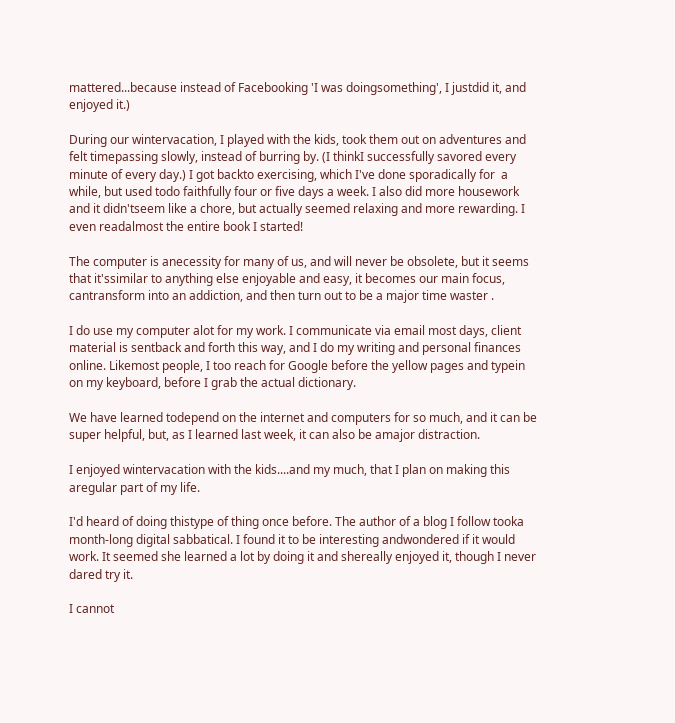mattered...because instead of Facebooking 'I was doingsomething', I justdid it, and enjoyed it.)

During our wintervacation, I played with the kids, took them out on adventures and felt timepassing slowly, instead of burring by. (I thinkI successfully savored every minute of every day.) I got backto exercising, which I've done sporadically for  a while, but used todo faithfully four or five days a week. I also did more housework and it didn'tseem like a chore, but actually seemed relaxing and more rewarding. I even readalmost the entire book I started!

The computer is anecessity for many of us, and will never be obsolete, but it seems that it'ssimilar to anything else enjoyable and easy, it becomes our main focus, cantransform into an addiction, and then turn out to be a major time waster .

I do use my computer alot for my work. I communicate via email most days, client material is sentback and forth this way, and I do my writing and personal finances online. Likemost people, I too reach for Google before the yellow pages and typein on my keyboard, before I grab the actual dictionary.

We have learned todepend on the internet and computers for so much, and it can be super helpful, but, as I learned last week, it can also be amajor distraction.

I enjoyed wintervacation with the kids....and my much, that I plan on making this aregular part of my life.

I'd heard of doing thistype of thing once before. The author of a blog I follow tooka month-long digital sabbatical. I found it to be interesting andwondered if it would work. It seemed she learned a lot by doing it and shereally enjoyed it, though I never dared try it.

I cannot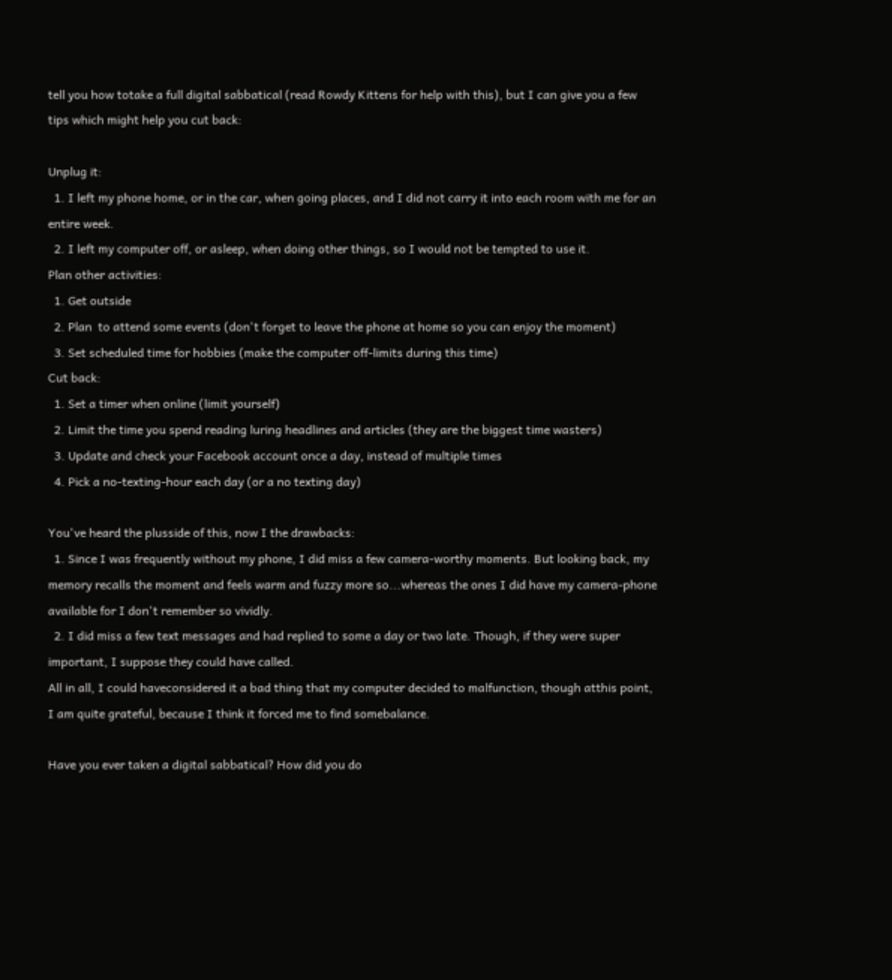tell you how totake a full digital sabbatical (read Rowdy Kittens for help with this), but I can give you a few tips which might help you cut back:

Unplug it:
  1. I left my phone home, or in the car, when going places, and I did not carry it into each room with me for an entire week.
  2. I left my computer off, or asleep, when doing other things, so I would not be tempted to use it.
Plan other activities:
  1. Get outside
  2. Plan  to attend some events (don't forget to leave the phone at home so you can enjoy the moment)
  3. Set scheduled time for hobbies (make the computer off-limits during this time)
Cut back:
  1. Set a timer when online (limit yourself)
  2. Limit the time you spend reading luring headlines and articles (they are the biggest time wasters)
  3. Update and check your Facebook account once a day, instead of multiple times
  4. Pick a no-texting-hour each day (or a no texting day)

You've heard the plusside of this, now I the drawbacks:
  1. Since I was frequently without my phone, I did miss a few camera-worthy moments. But looking back, my memory recalls the moment and feels warm and fuzzy more so...whereas the ones I did have my camera-phone available for I don't remember so vividly.
  2. I did miss a few text messages and had replied to some a day or two late. Though, if they were super important, I suppose they could have called.
All in all, I could haveconsidered it a bad thing that my computer decided to malfunction, though atthis point, I am quite grateful, because I think it forced me to find somebalance.

Have you ever taken a digital sabbatical? How did you do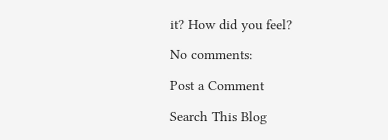it? How did you feel?

No comments:

Post a Comment

Search This Blog